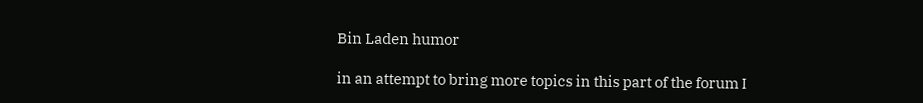Bin Laden humor

in an attempt to bring more topics in this part of the forum I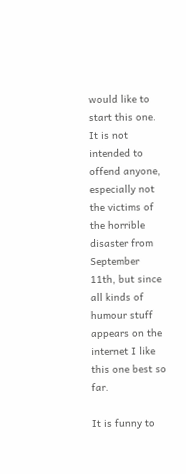would like to start this one. It is not intended to offend anyone, especially not the victims of the horrible disaster from September 11th, but since all kinds of humour stuff appears on the internet I like this one best so far.

It is funny to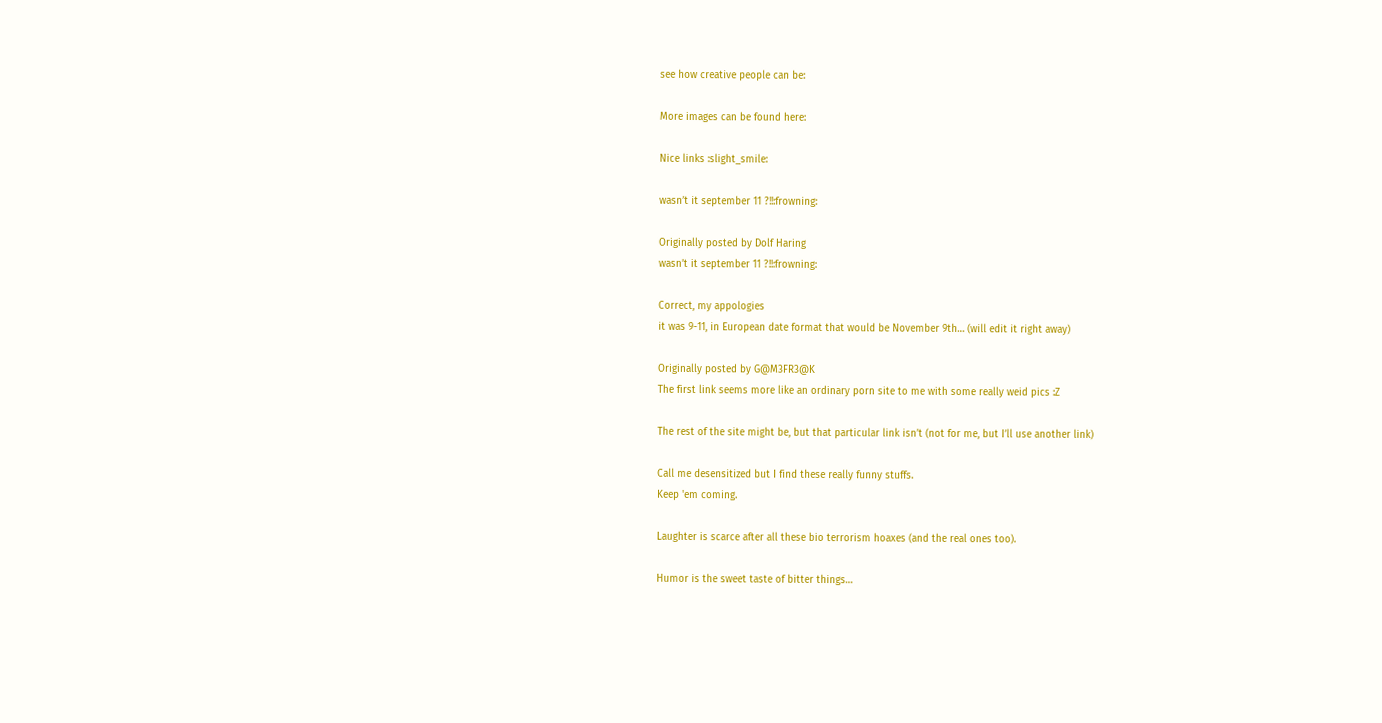see how creative people can be:

More images can be found here:

Nice links :slight_smile:

wasn’t it september 11 ?!!:frowning:

Originally posted by Dolf Haring
wasn’t it september 11 ?!!:frowning:

Correct, my appologies
it was 9-11, in European date format that would be November 9th… (will edit it right away)

Originally posted by G@M3FR3@K
The first link seems more like an ordinary porn site to me with some really weid pics :Z

The rest of the site might be, but that particular link isn’t (not for me, but I’ll use another link)

Call me desensitized but I find these really funny stuffs.
Keep 'em coming.

Laughter is scarce after all these bio terrorism hoaxes (and the real ones too).

Humor is the sweet taste of bitter things…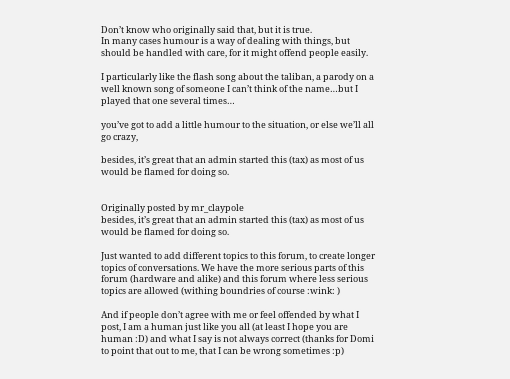Don’t know who originally said that, but it is true.
In many cases humour is a way of dealing with things, but should be handled with care, for it might offend people easily.

I particularly like the flash song about the taliban, a parody on a well known song of someone I can’t think of the name…but I played that one several times…

you’ve got to add a little humour to the situation, or else we’ll all go crazy,

besides, it’s great that an admin started this (tax) as most of us would be flamed for doing so.


Originally posted by mr_claypole
besides, it’s great that an admin started this (tax) as most of us would be flamed for doing so.

Just wanted to add different topics to this forum, to create longer topics of conversations. We have the more serious parts of this forum (hardware and alike) and this forum where less serious topics are allowed (withing boundries of course :wink: )

And if people don’t agree with me or feel offended by what I post, I am a human just like you all (at least I hope you are human :D) and what I say is not always correct (thanks for Domi to point that out to me, that I can be wrong sometimes :p)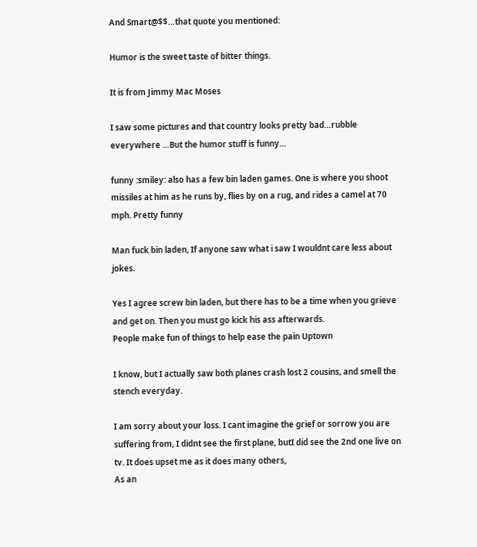And Smart@$$…that quote you mentioned:

Humor is the sweet taste of bitter things.

It is from Jimmy Mac Moses

I saw some pictures and that country looks pretty bad…rubble everywhere …But the humor stuff is funny…

funny :smiley: also has a few bin laden games. One is where you shoot missiles at him as he runs by, flies by on a rug, and rides a camel at 70 mph. Pretty funny

Man fuck bin laden, If anyone saw what i saw I wouldnt care less about jokes.

Yes I agree screw bin laden, but there has to be a time when you grieve and get on. Then you must go kick his ass afterwards.
People make fun of things to help ease the pain Uptown

I know, but I actually saw both planes crash lost 2 cousins, and smell the stench everyday.

I am sorry about your loss. I cant imagine the grief or sorrow you are suffering from, I didnt see the first plane, butI did see the 2nd one live on tv. It does upset me as it does many others,
As an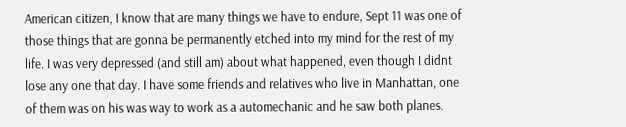American citizen, I know that are many things we have to endure, Sept 11 was one of those things that are gonna be permanently etched into my mind for the rest of my life. I was very depressed (and still am) about what happened, even though I didnt lose any one that day. I have some friends and relatives who live in Manhattan, one of them was on his was way to work as a automechanic and he saw both planes.